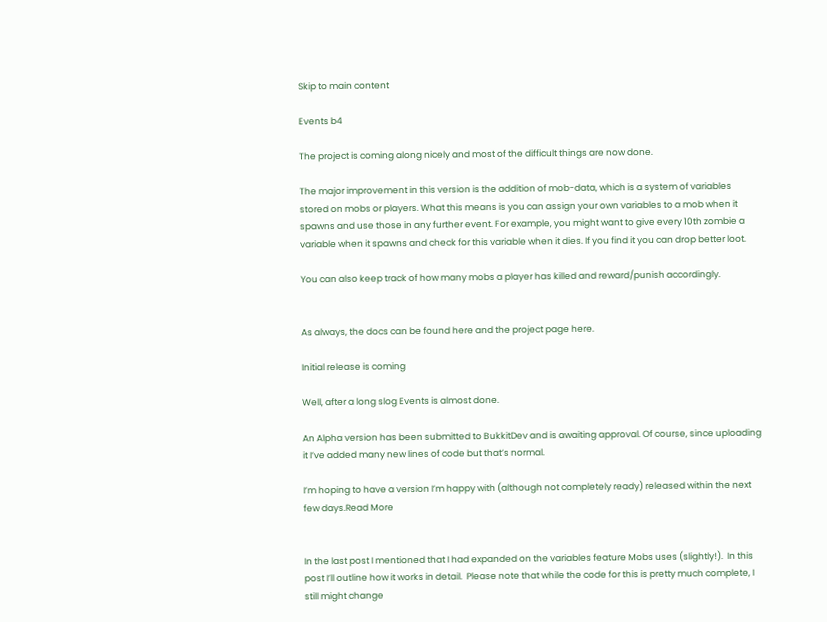Skip to main content

Events b4

The project is coming along nicely and most of the difficult things are now done.

The major improvement in this version is the addition of mob-data, which is a system of variables stored on mobs or players. What this means is you can assign your own variables to a mob when it spawns and use those in any further event. For example, you might want to give every 10th zombie a variable when it spawns and check for this variable when it dies. If you find it you can drop better loot.

You can also keep track of how many mobs a player has killed and reward/punish accordingly.


As always, the docs can be found here and the project page here.

Initial release is coming

Well, after a long slog Events is almost done.

An Alpha version has been submitted to BukkitDev and is awaiting approval. Of course, since uploading it I’ve added many new lines of code but that’s normal.

I’m hoping to have a version I’m happy with (although not completely ready) released within the next few days.Read More


In the last post I mentioned that I had expanded on the variables feature Mobs uses (slightly!).  In this post I’ll outline how it works in detail.  Please note that while the code for this is pretty much complete, I still might change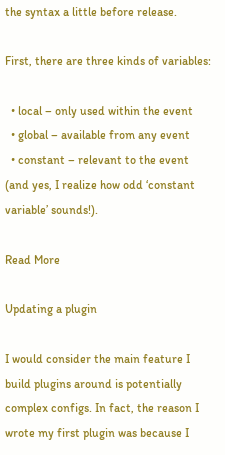the syntax a little before release.

First, there are three kinds of variables:

  • local – only used within the event
  • global – available from any event
  • constant – relevant to the event (and yes, I realize how odd ‘constant variable’ sounds!).

Read More

Updating a plugin

I would consider the main feature I build plugins around is potentially complex configs. In fact, the reason I wrote my first plugin was because I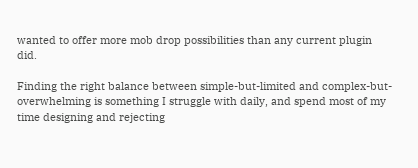wanted to offer more mob drop possibilities than any current plugin did.

Finding the right balance between simple-but-limited and complex-but-overwhelming is something I struggle with daily, and spend most of my time designing and rejecting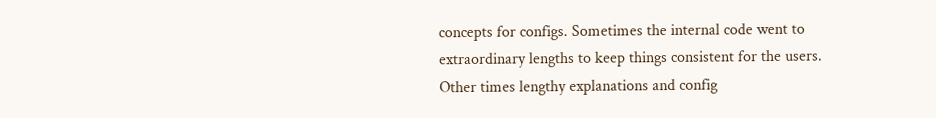concepts for configs. Sometimes the internal code went to extraordinary lengths to keep things consistent for the users. Other times lengthy explanations and config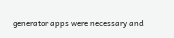generator apps were necessary and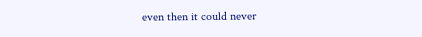even then it could never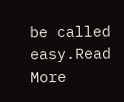be called easy.Read More